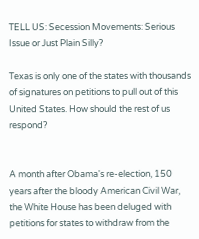TELL US: Secession Movements: Serious Issue or Just Plain Silly?

Texas is only one of the states with thousands of signatures on petitions to pull out of this United States. How should the rest of us respond?


A month after Obama's re-election, 150 years after the bloody American Civil War, the White House has been deluged with petitions for states to withdraw from the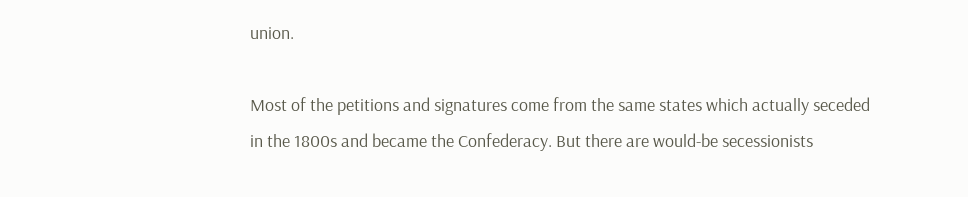union.

Most of the petitions and signatures come from the same states which actually seceded in the 1800s and became the Confederacy. But there are would-be secessionists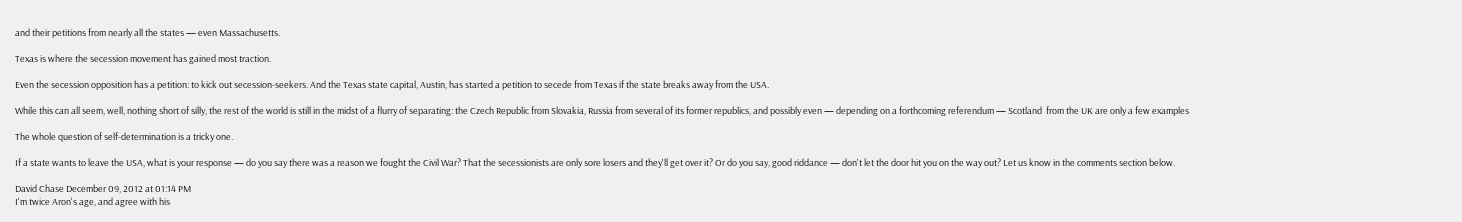and their petitions from nearly all the states — even Massachusetts.

Texas is where the secession movement has gained most traction.

Even the secession opposition has a petition: to kick out secession-seekers. And the Texas state capital, Austin, has started a petition to secede from Texas if the state breaks away from the USA.

While this can all seem, well, nothing short of silly, the rest of the world is still in the midst of a flurry of separating: the Czech Republic from Slovakia, Russia from several of its former republics, and possibly even — depending on a forthcoming referendum — Scotland  from the UK are only a few examples

The whole question of self-determination is a tricky one.

If a state wants to leave the USA, what is your response — do you say there was a reason we fought the Civil War? That the secessionists are only sore losers and they'll get over it? Or do you say, good riddance — don't let the door hit you on the way out? Let us know in the comments section below.

David Chase December 09, 2012 at 01:14 PM
I'm twice Aron's age, and agree with his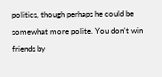politics, though perhaps he could be somewhat more polite. You don't win friends by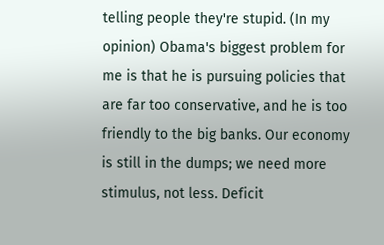telling people they're stupid. (In my opinion) Obama's biggest problem for me is that he is pursuing policies that are far too conservative, and he is too friendly to the big banks. Our economy is still in the dumps; we need more stimulus, not less. Deficit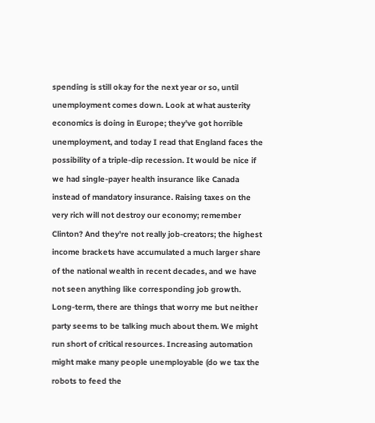spending is still okay for the next year or so, until unemployment comes down. Look at what austerity economics is doing in Europe; they've got horrible unemployment, and today I read that England faces the possibility of a triple-dip recession. It would be nice if we had single-payer health insurance like Canada instead of mandatory insurance. Raising taxes on the very rich will not destroy our economy; remember Clinton? And they're not really job-creators; the highest income brackets have accumulated a much larger share of the national wealth in recent decades, and we have not seen anything like corresponding job growth. Long-term, there are things that worry me but neither party seems to be talking much about them. We might run short of critical resources. Increasing automation might make many people unemployable (do we tax the robots to feed the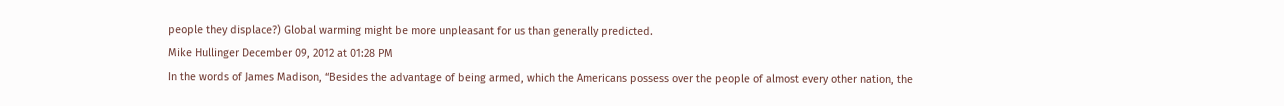people they displace?) Global warming might be more unpleasant for us than generally predicted.
Mike Hullinger December 09, 2012 at 01:28 PM
In the words of James Madison, “Besides the advantage of being armed, which the Americans possess over the people of almost every other nation, the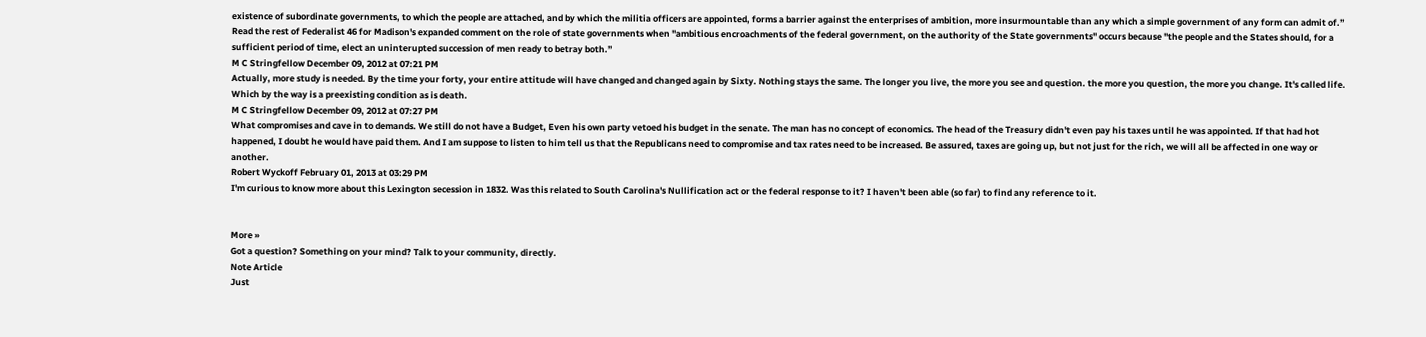existence of subordinate governments, to which the people are attached, and by which the militia officers are appointed, forms a barrier against the enterprises of ambition, more insurmountable than any which a simple government of any form can admit of.” Read the rest of Federalist 46 for Madison's expanded comment on the role of state governments when "ambitious encroachments of the federal government, on the authority of the State governments" occurs because "the people and the States should, for a sufficient period of time, elect an uninterupted succession of men ready to betray both.”
M C Stringfellow December 09, 2012 at 07:21 PM
Actually, more study is needed. By the time your forty, your entire attitude will have changed and changed again by Sixty. Nothing stays the same. The longer you live, the more you see and question. the more you question, the more you change. It's called life. Which by the way is a preexisting condition as is death.
M C Stringfellow December 09, 2012 at 07:27 PM
What compromises and cave in to demands. We still do not have a Budget, Even his own party vetoed his budget in the senate. The man has no concept of economics. The head of the Treasury didn't even pay his taxes until he was appointed. If that had hot happened, I doubt he would have paid them. And I am suppose to listen to him tell us that the Republicans need to compromise and tax rates need to be increased. Be assured, taxes are going up, but not just for the rich, we will all be affected in one way or another.
Robert Wyckoff February 01, 2013 at 03:29 PM
I'm curious to know more about this Lexington secession in 1832. Was this related to South Carolina's Nullification act or the federal response to it? I haven't been able (so far) to find any reference to it.


More »
Got a question? Something on your mind? Talk to your community, directly.
Note Article
Just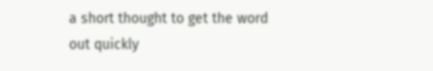a short thought to get the word out quickly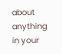about anything in your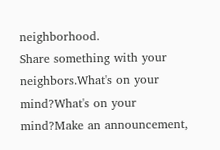neighborhood.
Share something with your neighbors.What's on your mind?What's on your mind?Make an announcement,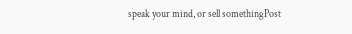speak your mind, or sell somethingPost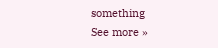something
See more »